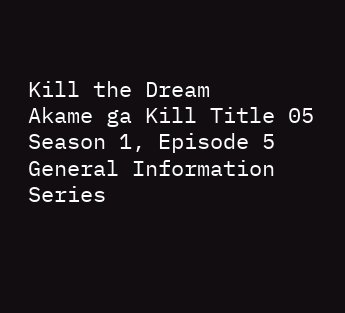Kill the Dream
Akame ga Kill Title 05
Season 1, Episode 5
General Information
Series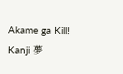Akame ga Kill!
Kanji 夢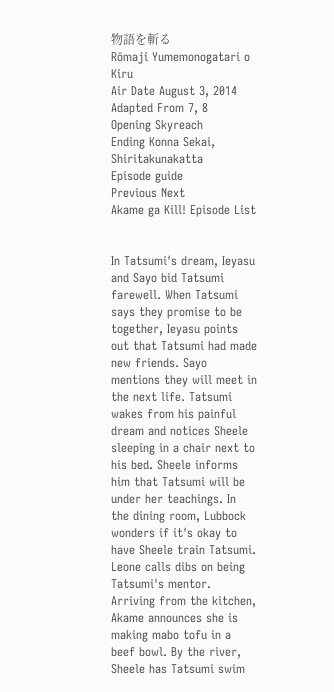物語を斬る
Rōmaji Yumemonogatari o Kiru
Air Date August 3, 2014
Adapted From 7, 8
Opening Skyreach
Ending Konna Sekai, Shiritakunakatta
Episode guide
Previous Next
Akame ga Kill! Episode List


In Tatsumi's dream, Ieyasu and Sayo bid Tatsumi farewell. When Tatsumi says they promise to be together, Ieyasu points out that Tatsumi had made new friends. Sayo mentions they will meet in the next life. Tatsumi wakes from his painful dream and notices Sheele sleeping in a chair next to his bed. Sheele informs him that Tatsumi will be under her teachings. In the dining room, Lubbock wonders if it's okay to have Sheele train Tatsumi. Leone calls dibs on being Tatsumi's mentor. Arriving from the kitchen, Akame announces she is making mabo tofu in a beef bowl. By the river, Sheele has Tatsumi swim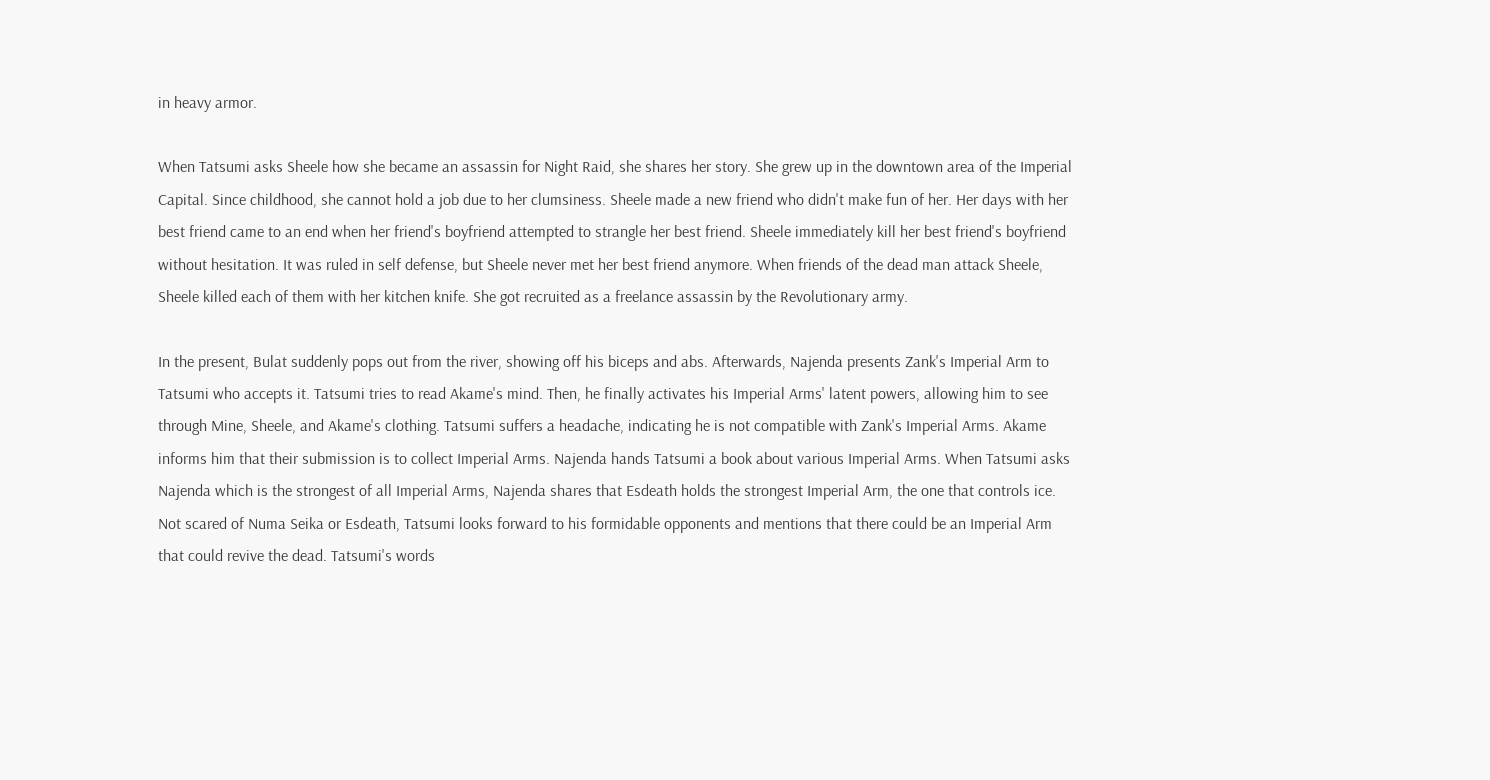in heavy armor.

When Tatsumi asks Sheele how she became an assassin for Night Raid, she shares her story. She grew up in the downtown area of the Imperial Capital. Since childhood, she cannot hold a job due to her clumsiness. Sheele made a new friend who didn't make fun of her. Her days with her best friend came to an end when her friend's boyfriend attempted to strangle her best friend. Sheele immediately kill her best friend's boyfriend without hesitation. It was ruled in self defense, but Sheele never met her best friend anymore. When friends of the dead man attack Sheele, Sheele killed each of them with her kitchen knife. She got recruited as a freelance assassin by the Revolutionary army.

In the present, Bulat suddenly pops out from the river, showing off his biceps and abs. Afterwards, Najenda presents Zank's Imperial Arm to Tatsumi who accepts it. Tatsumi tries to read Akame's mind. Then, he finally activates his Imperial Arms' latent powers, allowing him to see through Mine, Sheele, and Akame's clothing. Tatsumi suffers a headache, indicating he is not compatible with Zank's Imperial Arms. Akame informs him that their submission is to collect Imperial Arms. Najenda hands Tatsumi a book about various Imperial Arms. When Tatsumi asks Najenda which is the strongest of all Imperial Arms, Najenda shares that Esdeath holds the strongest Imperial Arm, the one that controls ice. Not scared of Numa Seika or Esdeath, Tatsumi looks forward to his formidable opponents and mentions that there could be an Imperial Arm that could revive the dead. Tatsumi's words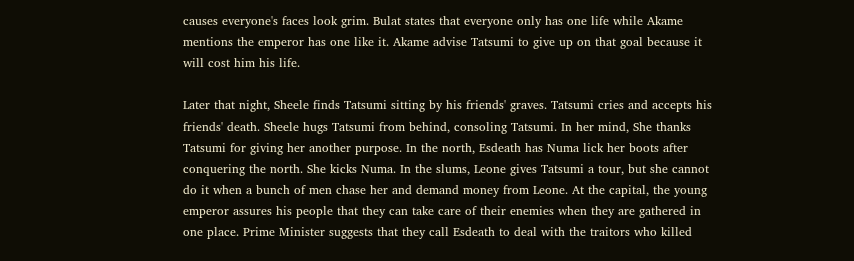causes everyone's faces look grim. Bulat states that everyone only has one life while Akame mentions the emperor has one like it. Akame advise Tatsumi to give up on that goal because it will cost him his life.

Later that night, Sheele finds Tatsumi sitting by his friends' graves. Tatsumi cries and accepts his friends' death. Sheele hugs Tatsumi from behind, consoling Tatsumi. In her mind, She thanks Tatsumi for giving her another purpose. In the north, Esdeath has Numa lick her boots after conquering the north. She kicks Numa. In the slums, Leone gives Tatsumi a tour, but she cannot do it when a bunch of men chase her and demand money from Leone. At the capital, the young emperor assures his people that they can take care of their enemies when they are gathered in one place. Prime Minister suggests that they call Esdeath to deal with the traitors who killed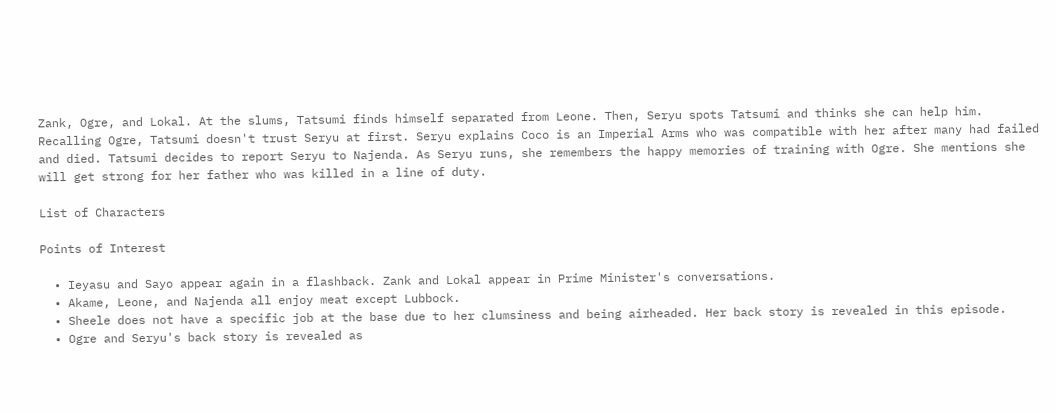Zank, Ogre, and Lokal. At the slums, Tatsumi finds himself separated from Leone. Then, Seryu spots Tatsumi and thinks she can help him. Recalling Ogre, Tatsumi doesn't trust Seryu at first. Seryu explains Coco is an Imperial Arms who was compatible with her after many had failed and died. Tatsumi decides to report Seryu to Najenda. As Seryu runs, she remembers the happy memories of training with Ogre. She mentions she will get strong for her father who was killed in a line of duty.

List of Characters

Points of Interest

  • Ieyasu and Sayo appear again in a flashback. Zank and Lokal appear in Prime Minister's conversations.
  • Akame, Leone, and Najenda all enjoy meat except Lubbock.
  • Sheele does not have a specific job at the base due to her clumsiness and being airheaded. Her back story is revealed in this episode.
  • Ogre and Seryu's back story is revealed as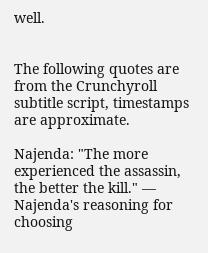well.


The following quotes are from the Crunchyroll subtitle script, timestamps are approximate.

Najenda: "The more experienced the assassin, the better the kill." — Najenda's reasoning for choosing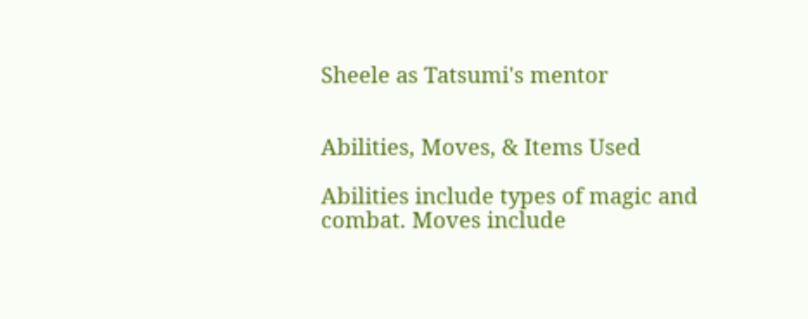Sheele as Tatsumi's mentor


Abilities, Moves, & Items Used

Abilities include types of magic and combat. Moves include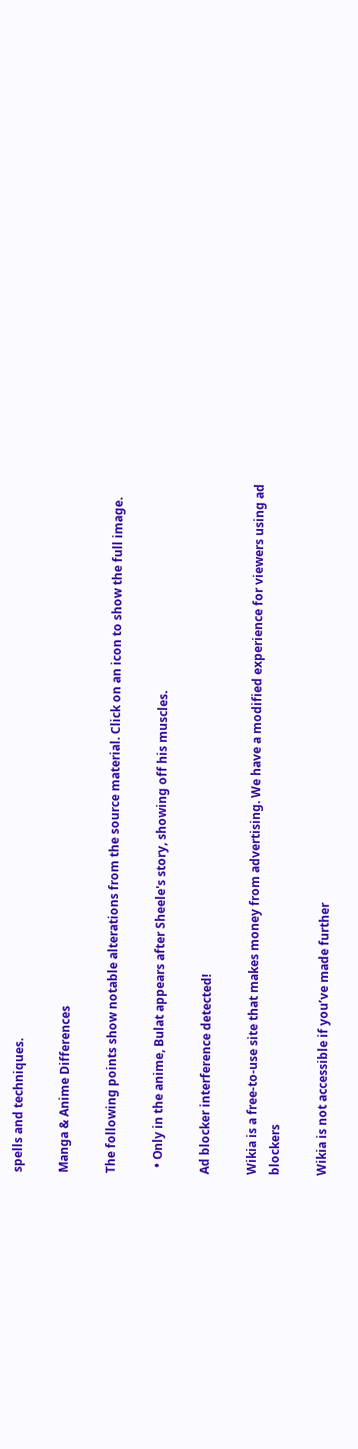spells and techniques.

Manga & Anime Differences

The following points show notable alterations from the source material. Click on an icon to show the full image.

  • Only in the anime, Bulat appears after Sheele's story, showing off his muscles.

Ad blocker interference detected!

Wikia is a free-to-use site that makes money from advertising. We have a modified experience for viewers using ad blockers

Wikia is not accessible if you’ve made further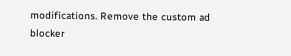modifications. Remove the custom ad blocker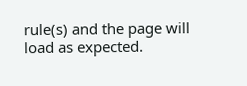rule(s) and the page will load as expected.